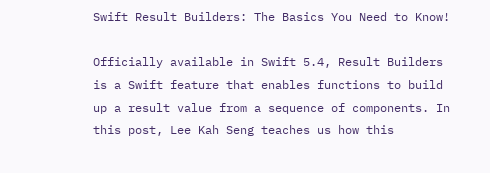Swift Result Builders: The Basics You Need to Know!

Officially available in Swift 5.4, Result Builders is a Swift feature that enables functions to build up a result value from a sequence of components. In this post, Lee Kah Seng teaches us how this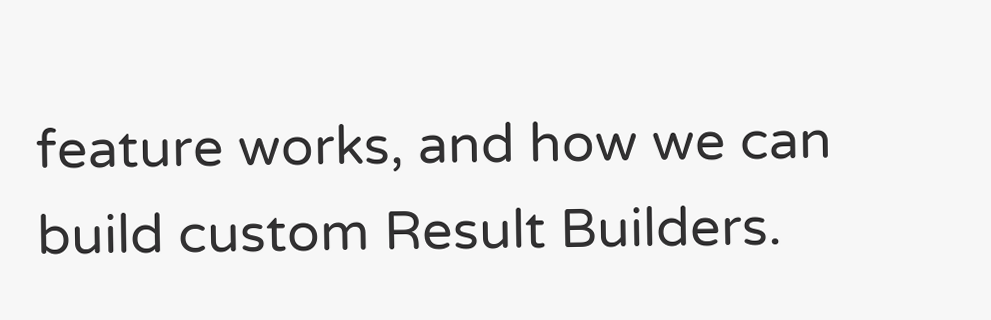feature works, and how we can build custom Result Builders.